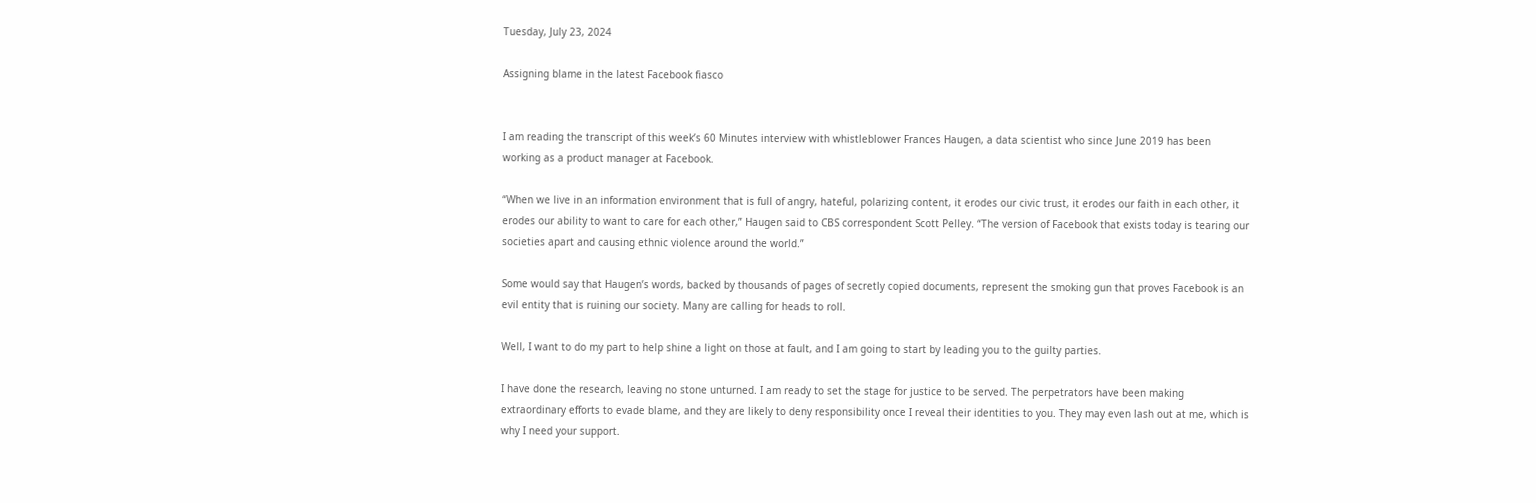Tuesday, July 23, 2024

Assigning blame in the latest Facebook fiasco


I am reading the transcript of this week’s 60 Minutes interview with whistleblower Frances Haugen, a data scientist who since June 2019 has been working as a product manager at Facebook.

“When we live in an information environment that is full of angry, hateful, polarizing content, it erodes our civic trust, it erodes our faith in each other, it erodes our ability to want to care for each other,” Haugen said to CBS correspondent Scott Pelley. “The version of Facebook that exists today is tearing our societies apart and causing ethnic violence around the world.”

Some would say that Haugen’s words, backed by thousands of pages of secretly copied documents, represent the smoking gun that proves Facebook is an evil entity that is ruining our society. Many are calling for heads to roll.

Well, I want to do my part to help shine a light on those at fault, and I am going to start by leading you to the guilty parties.

I have done the research, leaving no stone unturned. I am ready to set the stage for justice to be served. The perpetrators have been making extraordinary efforts to evade blame, and they are likely to deny responsibility once I reveal their identities to you. They may even lash out at me, which is why I need your support.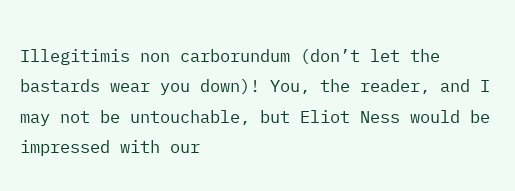Illegitimis non carborundum (don’t let the bastards wear you down)! You, the reader, and I may not be untouchable, but Eliot Ness would be impressed with our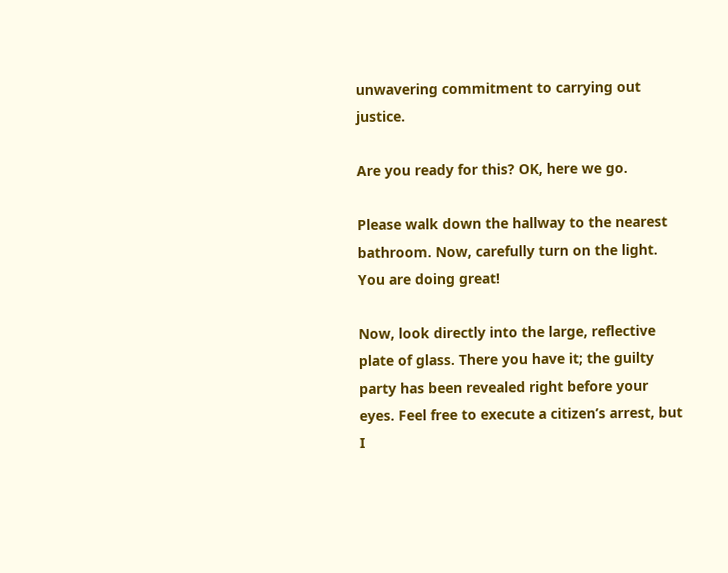unwavering commitment to carrying out justice.

Are you ready for this? OK, here we go.

Please walk down the hallway to the nearest bathroom. Now, carefully turn on the light. You are doing great!

Now, look directly into the large, reflective plate of glass. There you have it; the guilty party has been revealed right before your eyes. Feel free to execute a citizen’s arrest, but I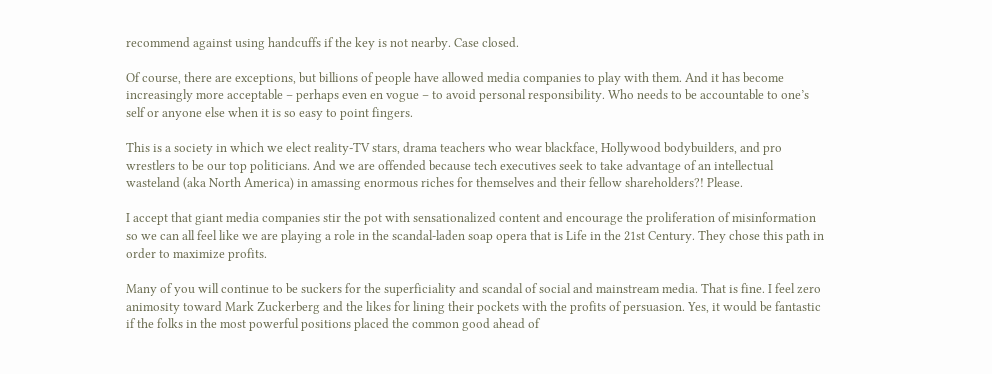recommend against using handcuffs if the key is not nearby. Case closed.

Of course, there are exceptions, but billions of people have allowed media companies to play with them. And it has become increasingly more acceptable – perhaps even en vogue – to avoid personal responsibility. Who needs to be accountable to one’s self or anyone else when it is so easy to point fingers.

This is a society in which we elect reality-TV stars, drama teachers who wear blackface, Hollywood bodybuilders, and pro wrestlers to be our top politicians. And we are offended because tech executives seek to take advantage of an intellectual wasteland (aka North America) in amassing enormous riches for themselves and their fellow shareholders?! Please.

I accept that giant media companies stir the pot with sensationalized content and encourage the proliferation of misinformation so we can all feel like we are playing a role in the scandal-laden soap opera that is Life in the 21st Century. They chose this path in order to maximize profits.

Many of you will continue to be suckers for the superficiality and scandal of social and mainstream media. That is fine. I feel zero animosity toward Mark Zuckerberg and the likes for lining their pockets with the profits of persuasion. Yes, it would be fantastic if the folks in the most powerful positions placed the common good ahead of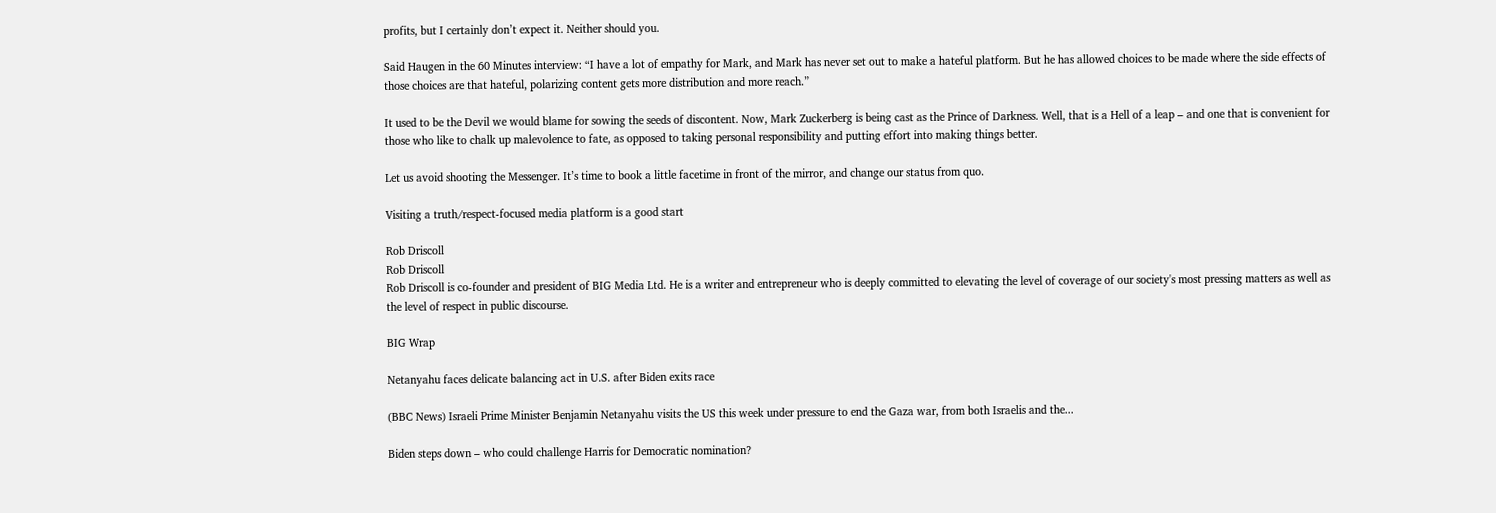profits, but I certainly don’t expect it. Neither should you.

Said Haugen in the 60 Minutes interview: “I have a lot of empathy for Mark, and Mark has never set out to make a hateful platform. But he has allowed choices to be made where the side effects of those choices are that hateful, polarizing content gets more distribution and more reach.”

It used to be the Devil we would blame for sowing the seeds of discontent. Now, Mark Zuckerberg is being cast as the Prince of Darkness. Well, that is a Hell of a leap – and one that is convenient for those who like to chalk up malevolence to fate, as opposed to taking personal responsibility and putting effort into making things better.

Let us avoid shooting the Messenger. It’s time to book a little facetime in front of the mirror, and change our status from quo.

Visiting a truth/respect-focused media platform is a good start

Rob Driscoll
Rob Driscoll
Rob Driscoll is co-founder and president of BIG Media Ltd. He is a writer and entrepreneur who is deeply committed to elevating the level of coverage of our society's most pressing matters as well as the level of respect in public discourse.

BIG Wrap

Netanyahu faces delicate balancing act in U.S. after Biden exits race

(BBC News) Israeli Prime Minister Benjamin Netanyahu visits the US this week under pressure to end the Gaza war, from both Israelis and the...

Biden steps down – who could challenge Harris for Democratic nomination?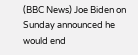(BBC News) Joe Biden on Sunday announced he would end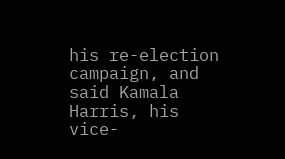his re-election campaign, and said Kamala Harris, his vice-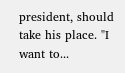president, should take his place. "I want to...